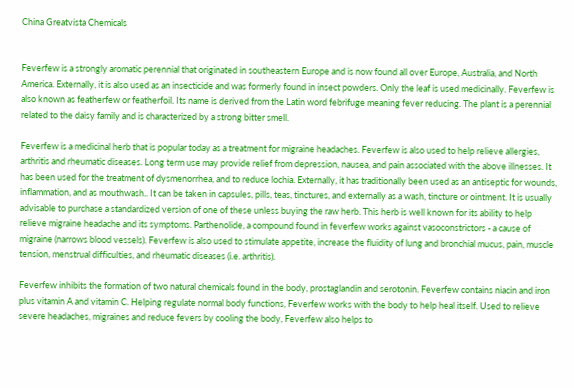China Greatvista Chemicals


Feverfew is a strongly aromatic perennial that originated in southeastern Europe and is now found all over Europe, Australia, and North America. Externally, it is also used as an insecticide and was formerly found in insect powders. Only the leaf is used medicinally. Feverfew is also known as featherfew or featherfoil. Its name is derived from the Latin word febrifuge meaning fever reducing. The plant is a perennial related to the daisy family and is characterized by a strong bitter smell.

Feverfew is a medicinal herb that is popular today as a treatment for migraine headaches. Feverfew is also used to help relieve allergies, arthritis and rheumatic diseases. Long term use may provide relief from depression, nausea, and pain associated with the above illnesses. It has been used for the treatment of dysmenorrhea, and to reduce lochia. Externally, it has traditionally been used as an antiseptic for wounds, inflammation, and as mouthwash.. It can be taken in capsules, pills, teas, tinctures, and externally as a wash, tincture or ointment. It is usually advisable to purchase a standardized version of one of these unless buying the raw herb. This herb is well known for its ability to help relieve migraine headache and its symptoms. Parthenolide, a compound found in feverfew works against vasoconstrictors - a cause of migraine (narrows blood vessels). Feverfew is also used to stimulate appetite, increase the fluidity of lung and bronchial mucus, pain, muscle tension, menstrual difficulties, and rheumatic diseases (i.e. arthritis).

Feverfew inhibits the formation of two natural chemicals found in the body, prostaglandin and serotonin. Feverfew contains niacin and iron plus vitamin A and vitamin C. Helping regulate normal body functions, Feverfew works with the body to help heal itself. Used to relieve severe headaches, migraines and reduce fevers by cooling the body, Feverfew also helps to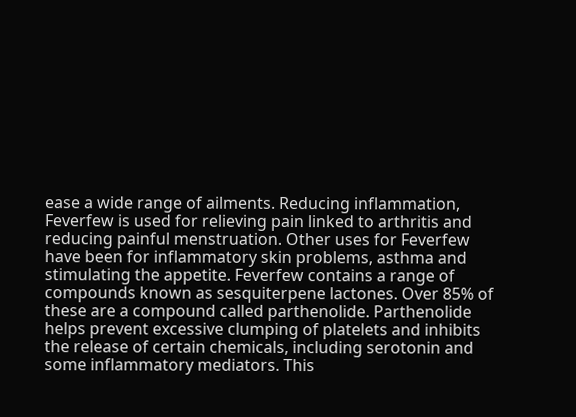ease a wide range of ailments. Reducing inflammation, Feverfew is used for relieving pain linked to arthritis and reducing painful menstruation. Other uses for Feverfew have been for inflammatory skin problems, asthma and stimulating the appetite. Feverfew contains a range of compounds known as sesquiterpene lactones. Over 85% of these are a compound called parthenolide. Parthenolide helps prevent excessive clumping of platelets and inhibits the release of certain chemicals, including serotonin and some inflammatory mediators. This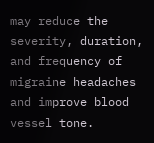may reduce the severity, duration, and frequency of migraine headaches and improve blood vessel tone.